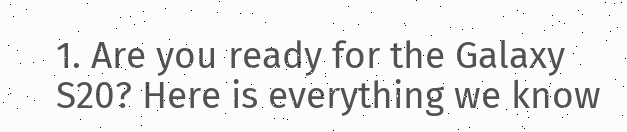1. Are you ready for the Galaxy S20? Here is everything we know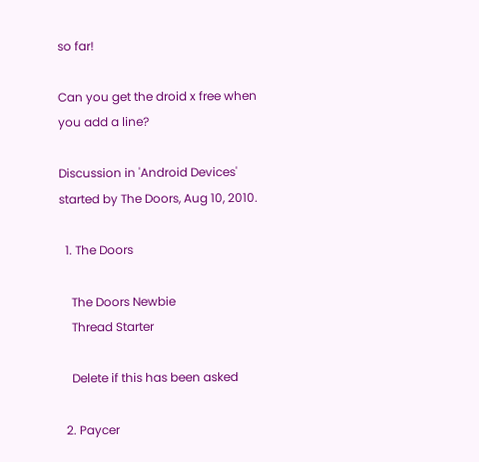so far!

Can you get the droid x free when you add a line?

Discussion in 'Android Devices' started by The Doors, Aug 10, 2010.

  1. The Doors

    The Doors Newbie
    Thread Starter

    Delete if this has been asked

  2. Paycer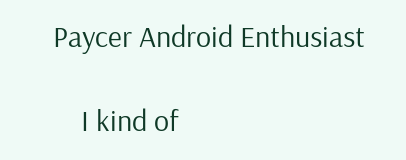Paycer Android Enthusiast

    I kind of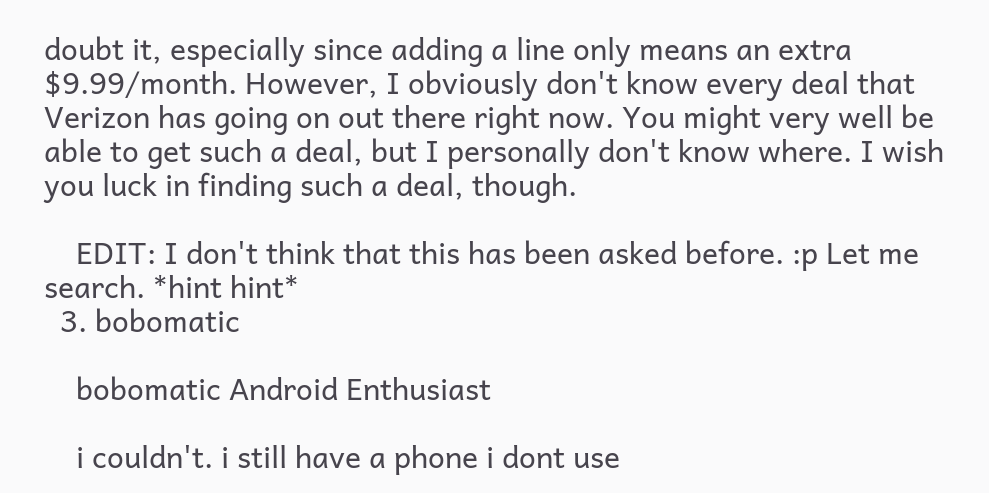doubt it, especially since adding a line only means an extra $9.99/month. However, I obviously don't know every deal that Verizon has going on out there right now. You might very well be able to get such a deal, but I personally don't know where. I wish you luck in finding such a deal, though.

    EDIT: I don't think that this has been asked before. :p Let me search. *hint hint*
  3. bobomatic

    bobomatic Android Enthusiast

    i couldn't. i still have a phone i dont use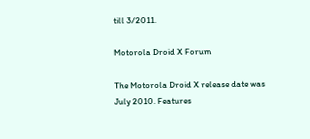till 3/2011.

Motorola Droid X Forum

The Motorola Droid X release date was July 2010. Features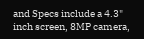and Specs include a 4.3" inch screen, 8MP camera,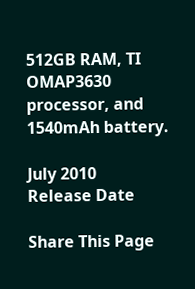512GB RAM, TI OMAP3630 processor, and 1540mAh battery.

July 2010
Release Date

Share This Page